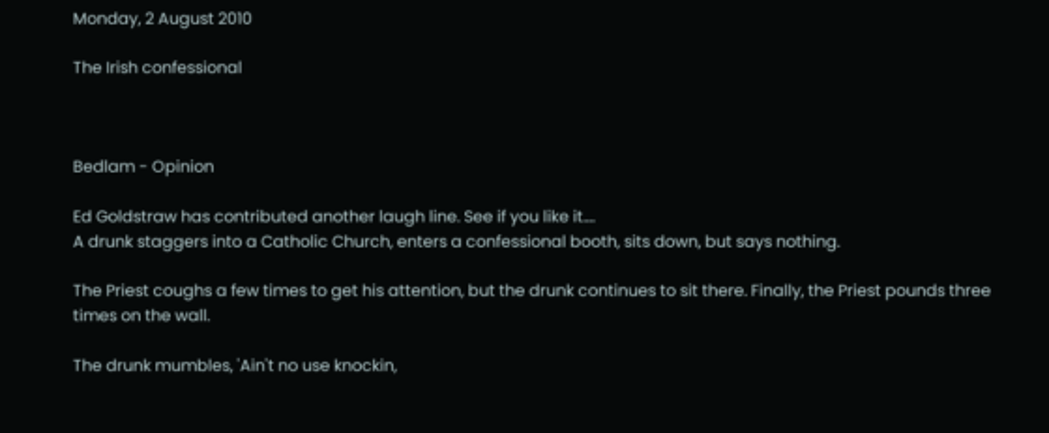Monday, 2 August 2010

The Irish confessional



Bedlam - Opinion

Ed Goldstraw has contributed another laugh line. See if you like it....
A drunk staggers into a Catholic Church, enters a confessional booth, sits down, but says nothing.

The Priest coughs a few times to get his attention, but the drunk continues to sit there. Finally, the Priest pounds three times on the wall.

The drunk mumbles, 'Ain't no use knockin,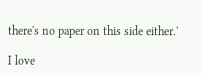there's no paper on this side either.'

I love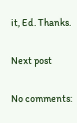it, Ed. Thanks.

Next post

No comments: